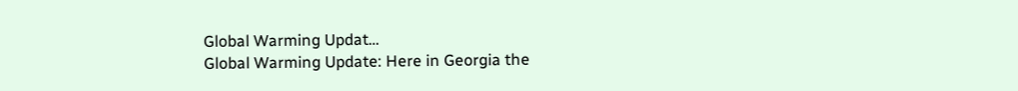Global Warming Updat…
Global Warming Update: Here in Georgia the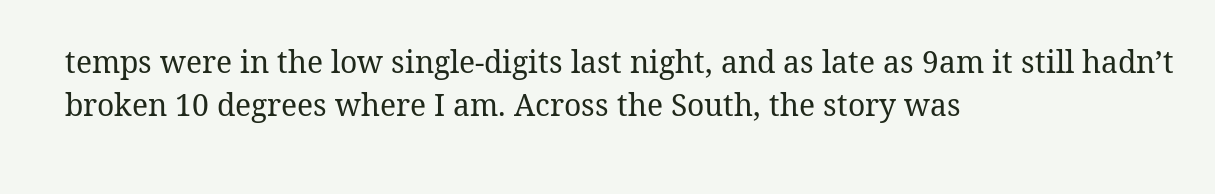temps were in the low single-digits last night, and as late as 9am it still hadn’t broken 10 degrees where I am. Across the South, the story was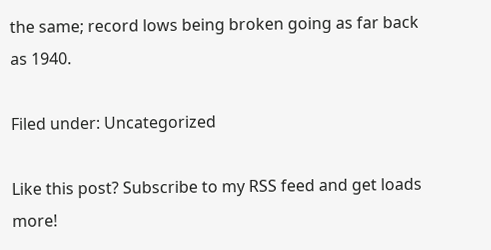the same; record lows being broken going as far back as 1940.

Filed under: Uncategorized

Like this post? Subscribe to my RSS feed and get loads more!